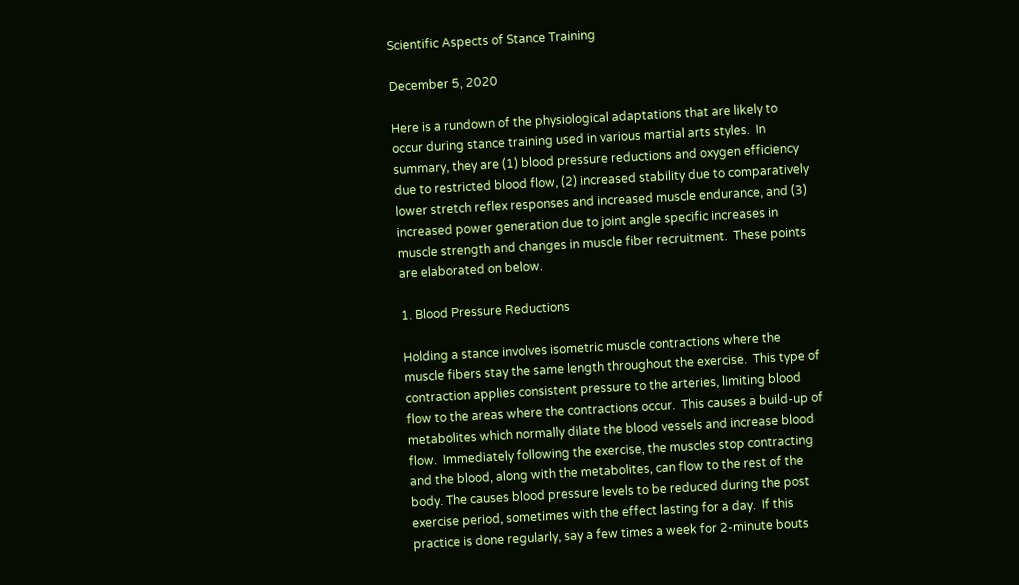Scientific Aspects of Stance Training

December 5, 2020

Here is a rundown of the physiological adaptations that are likely to occur during stance training used in various martial arts styles.  In summary, they are (1) blood pressure reductions and oxygen efficiency due to restricted blood flow, (2) increased stability due to comparatively lower stretch reflex responses and increased muscle endurance, and (3) increased power generation due to joint angle specific increases in muscle strength and changes in muscle fiber recruitment.  These points are elaborated on below.

1. Blood Pressure Reductions

Holding a stance involves isometric muscle contractions where the muscle fibers stay the same length throughout the exercise.  This type of contraction applies consistent pressure to the arteries, limiting blood flow to the areas where the contractions occur.  This causes a build-up of metabolites which normally dilate the blood vessels and increase blood flow.  Immediately following the exercise, the muscles stop contracting and the blood, along with the metabolites, can flow to the rest of the body. The causes blood pressure levels to be reduced during the post exercise period, sometimes with the effect lasting for a day.  If this practice is done regularly, say a few times a week for 2-minute bouts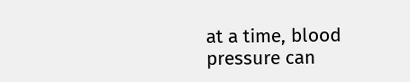at a time, blood pressure can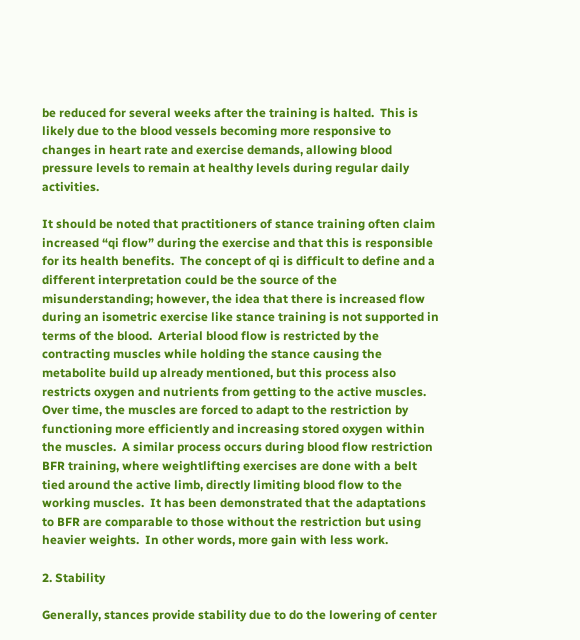be reduced for several weeks after the training is halted.  This is likely due to the blood vessels becoming more responsive to changes in heart rate and exercise demands, allowing blood pressure levels to remain at healthy levels during regular daily activities.

It should be noted that practitioners of stance training often claim increased “qi flow” during the exercise and that this is responsible for its health benefits.  The concept of qi is difficult to define and a different interpretation could be the source of the misunderstanding; however, the idea that there is increased flow during an isometric exercise like stance training is not supported in terms of the blood.  Arterial blood flow is restricted by the contracting muscles while holding the stance causing the metabolite build up already mentioned, but this process also restricts oxygen and nutrients from getting to the active muscles.   Over time, the muscles are forced to adapt to the restriction by functioning more efficiently and increasing stored oxygen within the muscles.  A similar process occurs during blood flow restriction BFR training, where weightlifting exercises are done with a belt tied around the active limb, directly limiting blood flow to the working muscles.  It has been demonstrated that the adaptations to BFR are comparable to those without the restriction but using heavier weights.  In other words, more gain with less work.

2. Stability

Generally, stances provide stability due to do the lowering of center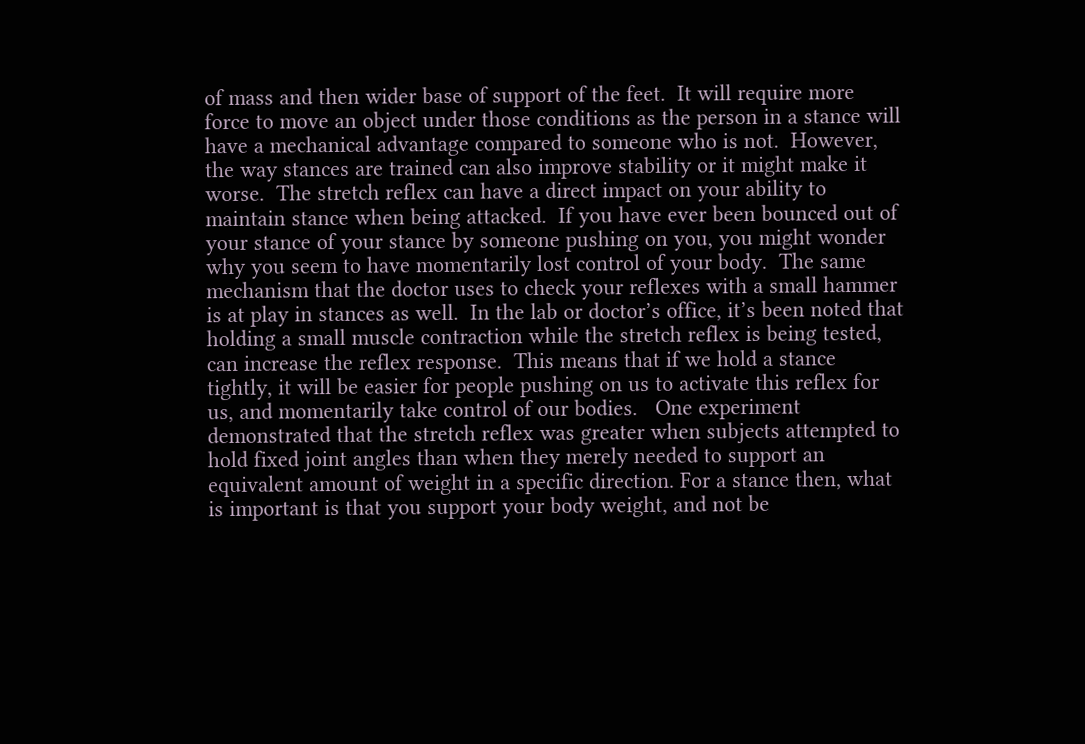of mass and then wider base of support of the feet.  It will require more force to move an object under those conditions as the person in a stance will have a mechanical advantage compared to someone who is not.  However, the way stances are trained can also improve stability or it might make it worse.  The stretch reflex can have a direct impact on your ability to maintain stance when being attacked.  If you have ever been bounced out of your stance of your stance by someone pushing on you, you might wonder why you seem to have momentarily lost control of your body.  The same mechanism that the doctor uses to check your reflexes with a small hammer is at play in stances as well.  In the lab or doctor’s office, it’s been noted that holding a small muscle contraction while the stretch reflex is being tested, can increase the reflex response.  This means that if we hold a stance tightly, it will be easier for people pushing on us to activate this reflex for us, and momentarily take control of our bodies.   One experiment demonstrated that the stretch reflex was greater when subjects attempted to hold fixed joint angles than when they merely needed to support an equivalent amount of weight in a specific direction. For a stance then, what is important is that you support your body weight, and not be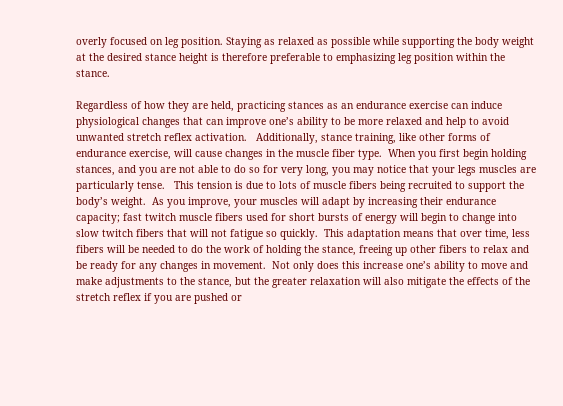overly focused on leg position. Staying as relaxed as possible while supporting the body weight at the desired stance height is therefore preferable to emphasizing leg position within the stance.

Regardless of how they are held, practicing stances as an endurance exercise can induce physiological changes that can improve one’s ability to be more relaxed and help to avoid unwanted stretch reflex activation.   Additionally, stance training, like other forms of endurance exercise, will cause changes in the muscle fiber type.  When you first begin holding stances, and you are not able to do so for very long, you may notice that your legs muscles are particularly tense.   This tension is due to lots of muscle fibers being recruited to support the body’s weight.  As you improve, your muscles will adapt by increasing their endurance capacity; fast twitch muscle fibers used for short bursts of energy will begin to change into slow twitch fibers that will not fatigue so quickly.  This adaptation means that over time, less fibers will be needed to do the work of holding the stance, freeing up other fibers to relax and be ready for any changes in movement.  Not only does this increase one’s ability to move and make adjustments to the stance, but the greater relaxation will also mitigate the effects of the stretch reflex if you are pushed or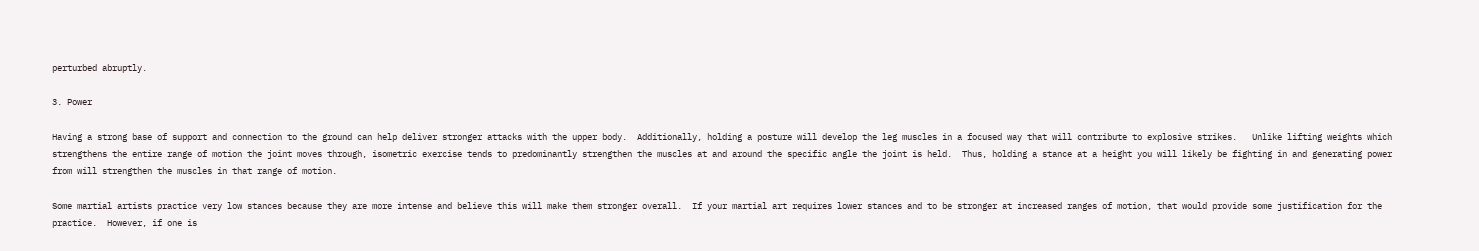perturbed abruptly.

3. Power

Having a strong base of support and connection to the ground can help deliver stronger attacks with the upper body.  Additionally, holding a posture will develop the leg muscles in a focused way that will contribute to explosive strikes.   Unlike lifting weights which strengthens the entire range of motion the joint moves through, isometric exercise tends to predominantly strengthen the muscles at and around the specific angle the joint is held.  Thus, holding a stance at a height you will likely be fighting in and generating power from will strengthen the muscles in that range of motion.

Some martial artists practice very low stances because they are more intense and believe this will make them stronger overall.  If your martial art requires lower stances and to be stronger at increased ranges of motion, that would provide some justification for the practice.  However, if one is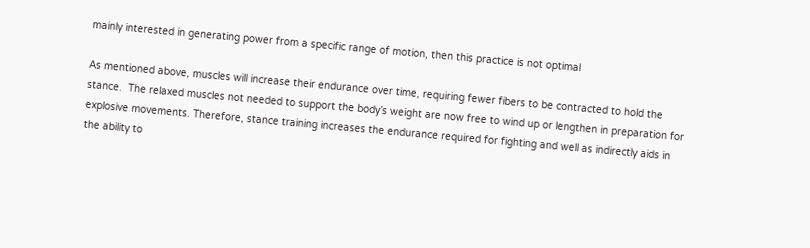mainly interested in generating power from a specific range of motion, then this practice is not optimal

As mentioned above, muscles will increase their endurance over time, requiring fewer fibers to be contracted to hold the stance.  The relaxed muscles not needed to support the body’s weight are now free to wind up or lengthen in preparation for explosive movements. Therefore, stance training increases the endurance required for fighting and well as indirectly aids in the ability to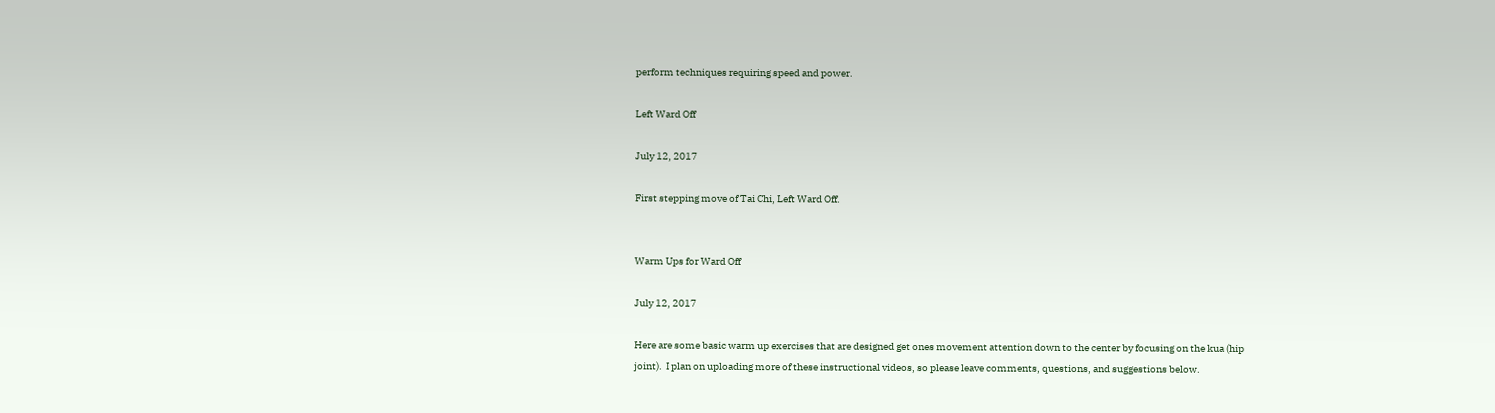perform techniques requiring speed and power.

Left Ward Off

July 12, 2017

First stepping move of Tai Chi, Left Ward Off.


Warm Ups for Ward Off

July 12, 2017

Here are some basic warm up exercises that are designed get ones movement attention down to the center by focusing on the kua (hip joint).  I plan on uploading more of these instructional videos, so please leave comments, questions, and suggestions below.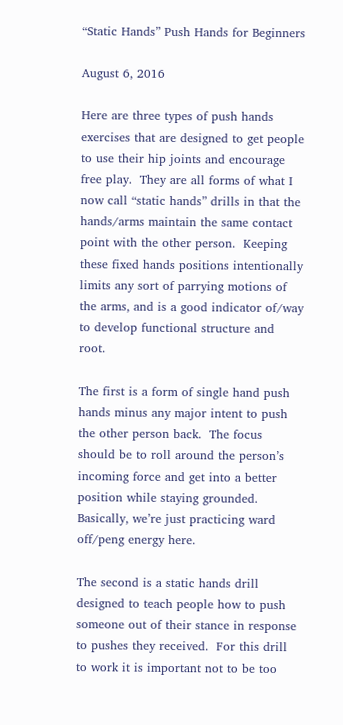“Static Hands” Push Hands for Beginners

August 6, 2016

Here are three types of push hands exercises that are designed to get people to use their hip joints and encourage free play.  They are all forms of what I now call “static hands” drills in that the hands/arms maintain the same contact point with the other person.  Keeping these fixed hands positions intentionally limits any sort of parrying motions of the arms, and is a good indicator of/way to develop functional structure and root.

The first is a form of single hand push hands minus any major intent to push the other person back.  The focus should be to roll around the person’s incoming force and get into a better position while staying grounded.   Basically, we’re just practicing ward off/peng energy here.

The second is a static hands drill designed to teach people how to push someone out of their stance in response to pushes they received.  For this drill to work it is important not to be too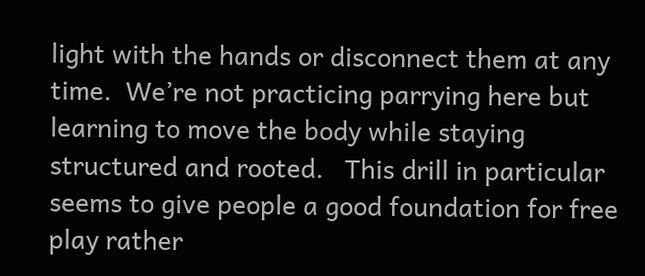light with the hands or disconnect them at any time.  We’re not practicing parrying here but learning to move the body while staying structured and rooted.   This drill in particular seems to give people a good foundation for free play rather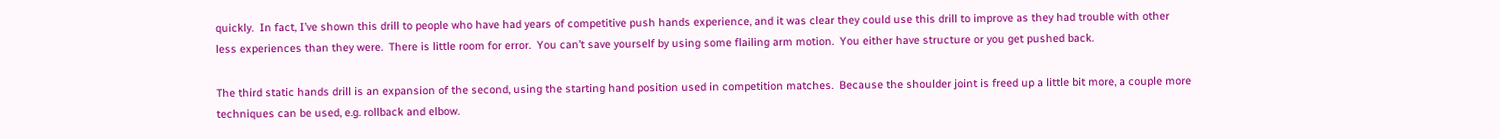quickly.  In fact, I’ve shown this drill to people who have had years of competitive push hands experience, and it was clear they could use this drill to improve as they had trouble with other less experiences than they were.  There is little room for error.  You can’t save yourself by using some flailing arm motion.  You either have structure or you get pushed back.

The third static hands drill is an expansion of the second, using the starting hand position used in competition matches.  Because the shoulder joint is freed up a little bit more, a couple more techniques can be used, e.g. rollback and elbow.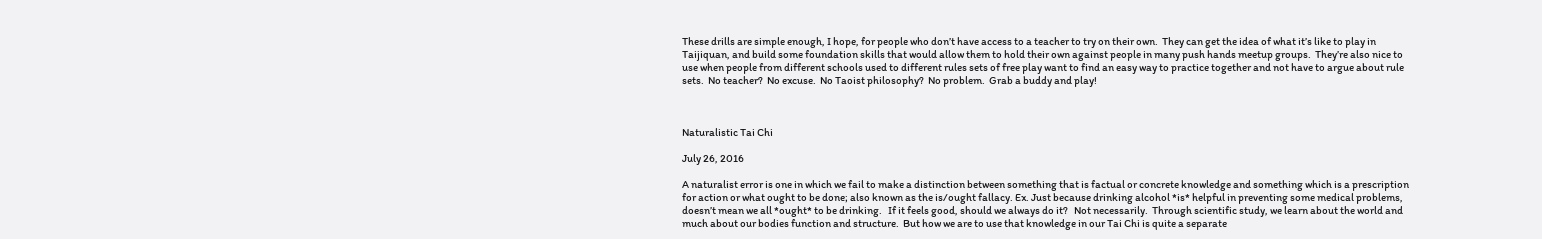These drills are simple enough, I hope, for people who don’t have access to a teacher to try on their own.  They can get the idea of what it’s like to play in Taijiquan, and build some foundation skills that would allow them to hold their own against people in many push hands meetup groups.  They’re also nice to use when people from different schools used to different rules sets of free play want to find an easy way to practice together and not have to argue about rule sets.  No teacher?  No excuse.  No Taoist philosophy?  No problem.  Grab a buddy and play!



Naturalistic Tai Chi

July 26, 2016

A naturalist error is one in which we fail to make a distinction between something that is factual or concrete knowledge and something which is a prescription for action or what ought to be done; also known as the is/ought fallacy. Ex. Just because drinking alcohol *is* helpful in preventing some medical problems, doesn’t mean we all *ought* to be drinking.   If it feels good, should we always do it?   Not necessarily.  Through scientific study, we learn about the world and much about our bodies function and structure.  But how we are to use that knowledge in our Tai Chi is quite a separate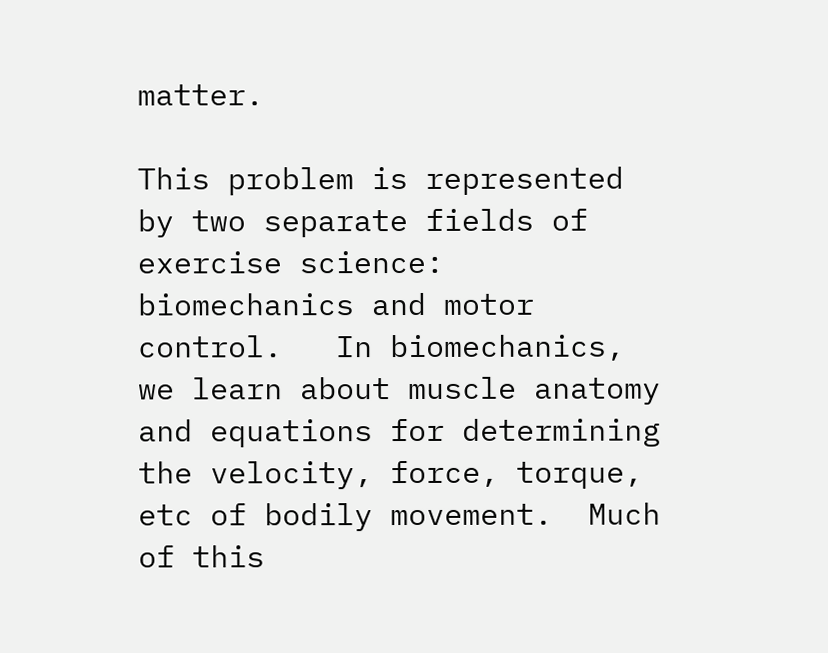matter.

This problem is represented by two separate fields of exercise science: biomechanics and motor control.   In biomechanics, we learn about muscle anatomy and equations for determining the velocity, force, torque, etc of bodily movement.  Much of this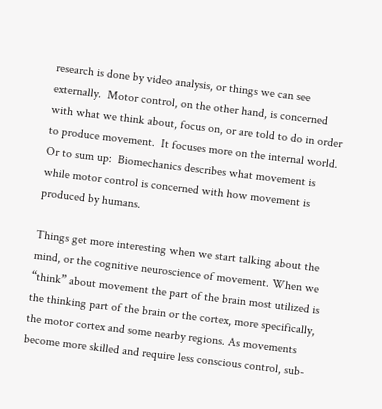research is done by video analysis, or things we can see externally.  Motor control, on the other hand, is concerned with what we think about, focus on, or are told to do in order to produce movement.  It focuses more on the internal world.  Or to sum up:  Biomechanics describes what movement is while motor control is concerned with how movement is produced by humans.

Things get more interesting when we start talking about the mind, or the cognitive neuroscience of movement. When we “think” about movement the part of the brain most utilized is the thinking part of the brain or the cortex, more specifically, the motor cortex and some nearby regions. As movements become more skilled and require less conscious control, sub-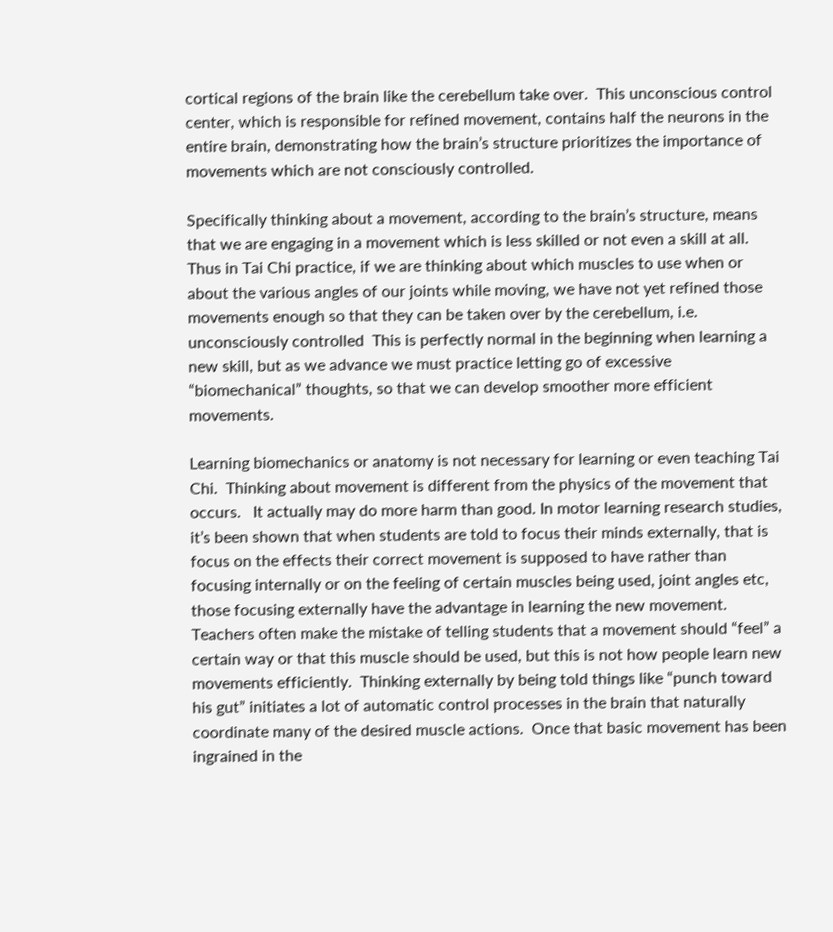cortical regions of the brain like the cerebellum take over.  This unconscious control center, which is responsible for refined movement, contains half the neurons in the entire brain, demonstrating how the brain’s structure prioritizes the importance of movements which are not consciously controlled.

Specifically thinking about a movement, according to the brain’s structure, means that we are engaging in a movement which is less skilled or not even a skill at all.  Thus in Tai Chi practice, if we are thinking about which muscles to use when or about the various angles of our joints while moving, we have not yet refined those movements enough so that they can be taken over by the cerebellum, i.e. unconsciously controlled  This is perfectly normal in the beginning when learning a new skill, but as we advance we must practice letting go of excessive “biomechanical” thoughts, so that we can develop smoother more efficient movements.

Learning biomechanics or anatomy is not necessary for learning or even teaching Tai Chi.  Thinking about movement is different from the physics of the movement that occurs.   It actually may do more harm than good. In motor learning research studies, it’s been shown that when students are told to focus their minds externally, that is focus on the effects their correct movement is supposed to have rather than focusing internally or on the feeling of certain muscles being used, joint angles etc, those focusing externally have the advantage in learning the new movement.  Teachers often make the mistake of telling students that a movement should “feel” a certain way or that this muscle should be used, but this is not how people learn new movements efficiently.  Thinking externally by being told things like “punch toward his gut” initiates a lot of automatic control processes in the brain that naturally coordinate many of the desired muscle actions.  Once that basic movement has been ingrained in the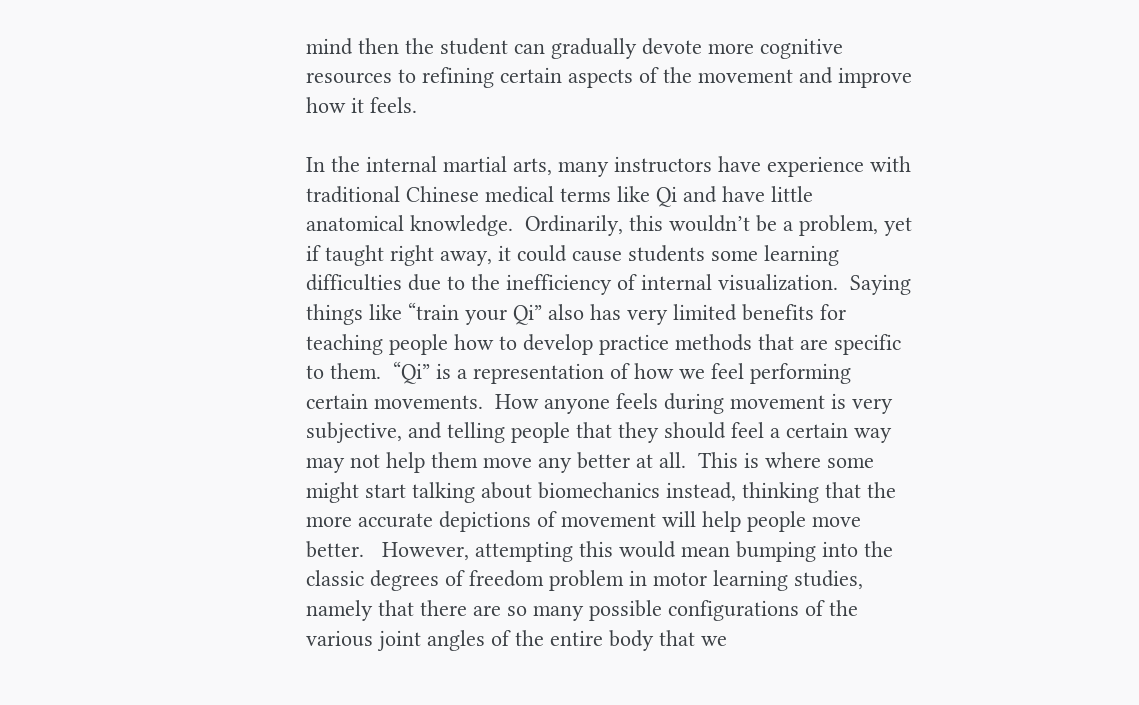mind then the student can gradually devote more cognitive resources to refining certain aspects of the movement and improve how it feels.

In the internal martial arts, many instructors have experience with traditional Chinese medical terms like Qi and have little anatomical knowledge.  Ordinarily, this wouldn’t be a problem, yet if taught right away, it could cause students some learning difficulties due to the inefficiency of internal visualization.  Saying things like “train your Qi” also has very limited benefits for teaching people how to develop practice methods that are specific to them.  “Qi” is a representation of how we feel performing certain movements.  How anyone feels during movement is very subjective, and telling people that they should feel a certain way may not help them move any better at all.  This is where some might start talking about biomechanics instead, thinking that the more accurate depictions of movement will help people move better.   However, attempting this would mean bumping into the classic degrees of freedom problem in motor learning studies, namely that there are so many possible configurations of the various joint angles of the entire body that we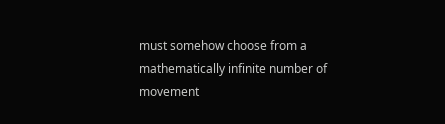must somehow choose from a mathematically infinite number of movement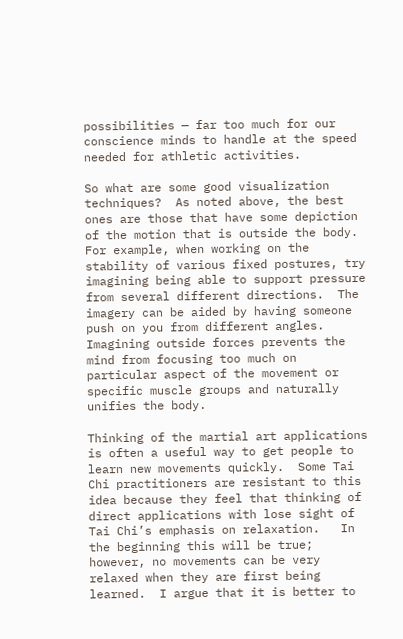possibilities — far too much for our conscience minds to handle at the speed needed for athletic activities.

So what are some good visualization techniques?  As noted above, the best ones are those that have some depiction of the motion that is outside the body.  For example, when working on the stability of various fixed postures, try imagining being able to support pressure from several different directions.  The imagery can be aided by having someone push on you from different angles. Imagining outside forces prevents the mind from focusing too much on particular aspect of the movement or specific muscle groups and naturally unifies the body.

Thinking of the martial art applications is often a useful way to get people to learn new movements quickly.  Some Tai Chi practitioners are resistant to this idea because they feel that thinking of direct applications with lose sight of Tai Chi’s emphasis on relaxation.   In the beginning this will be true; however, no movements can be very relaxed when they are first being learned.  I argue that it is better to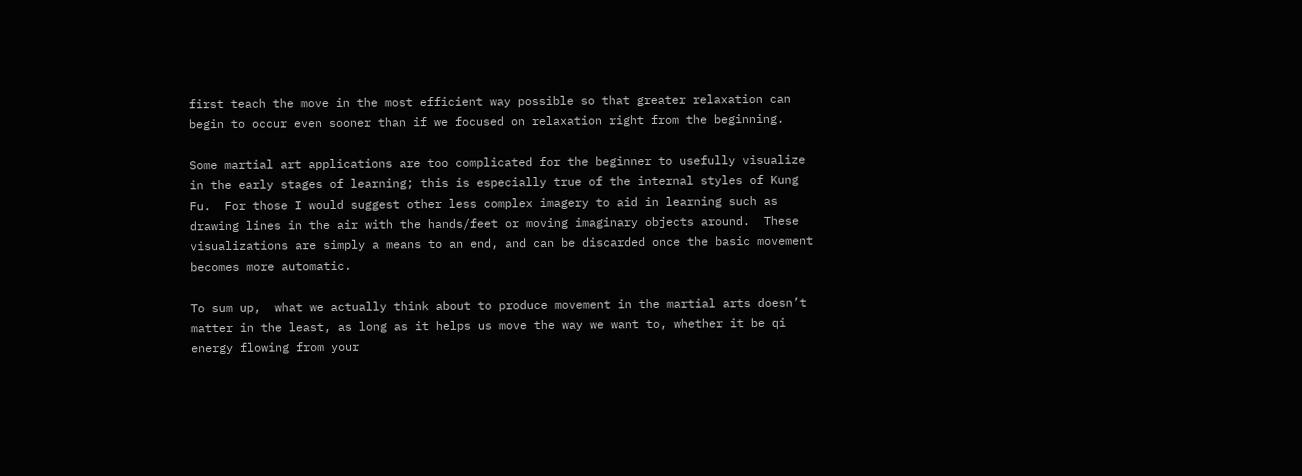first teach the move in the most efficient way possible so that greater relaxation can begin to occur even sooner than if we focused on relaxation right from the beginning.

Some martial art applications are too complicated for the beginner to usefully visualize in the early stages of learning; this is especially true of the internal styles of Kung Fu.  For those I would suggest other less complex imagery to aid in learning such as drawing lines in the air with the hands/feet or moving imaginary objects around.  These visualizations are simply a means to an end, and can be discarded once the basic movement becomes more automatic.

To sum up,  what we actually think about to produce movement in the martial arts doesn’t matter in the least, as long as it helps us move the way we want to, whether it be qi energy flowing from your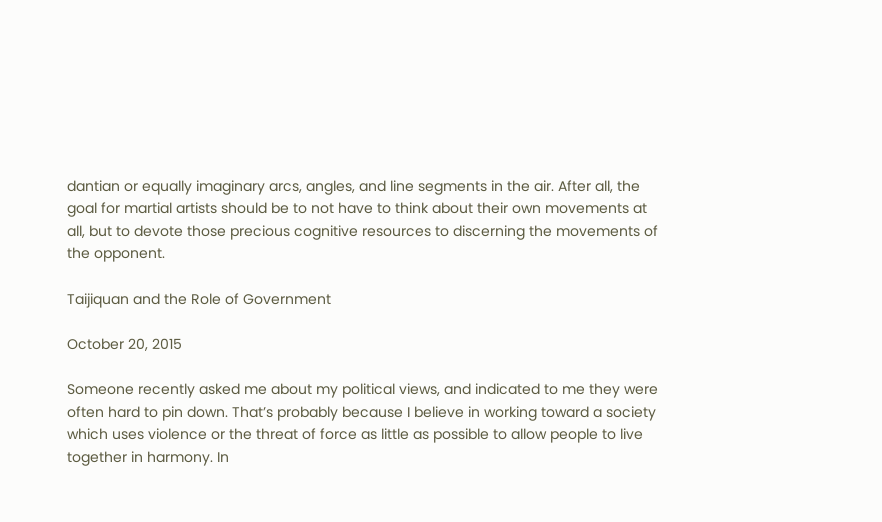dantian or equally imaginary arcs, angles, and line segments in the air. After all, the goal for martial artists should be to not have to think about their own movements at all, but to devote those precious cognitive resources to discerning the movements of the opponent.

Taijiquan and the Role of Government

October 20, 2015

Someone recently asked me about my political views, and indicated to me they were often hard to pin down. That’s probably because I believe in working toward a society which uses violence or the threat of force as little as possible to allow people to live together in harmony. In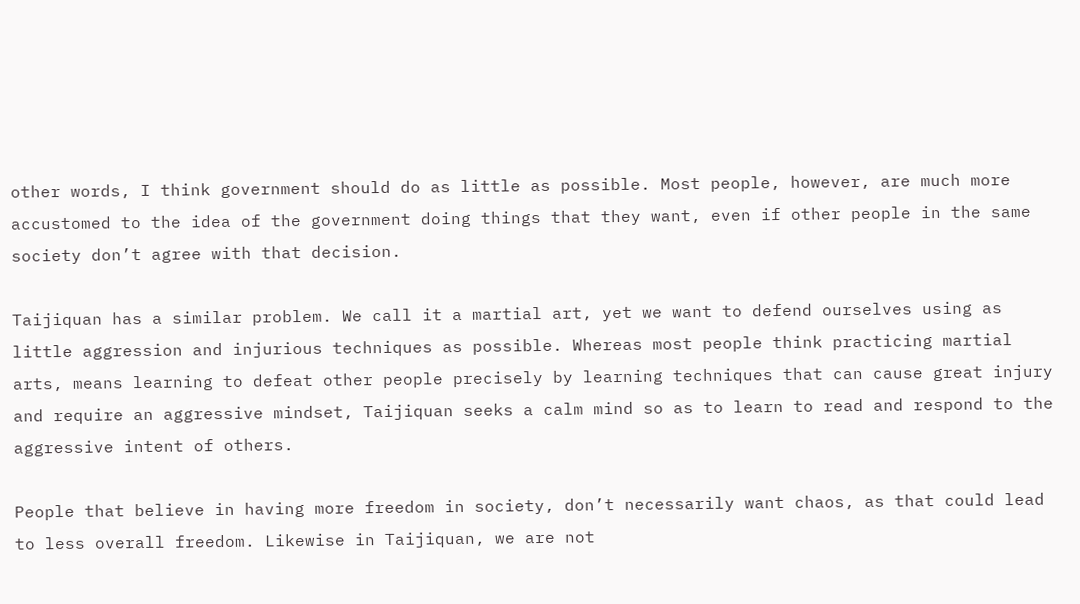other words, I think government should do as little as possible. Most people, however, are much more accustomed to the idea of the government doing things that they want, even if other people in the same society don’t agree with that decision.

Taijiquan has a similar problem. We call it a martial art, yet we want to defend ourselves using as little aggression and injurious techniques as possible. Whereas most people think practicing martial arts, means learning to defeat other people precisely by learning techniques that can cause great injury and require an aggressive mindset, Taijiquan seeks a calm mind so as to learn to read and respond to the aggressive intent of others.

People that believe in having more freedom in society, don’t necessarily want chaos, as that could lead to less overall freedom. Likewise in Taijiquan, we are not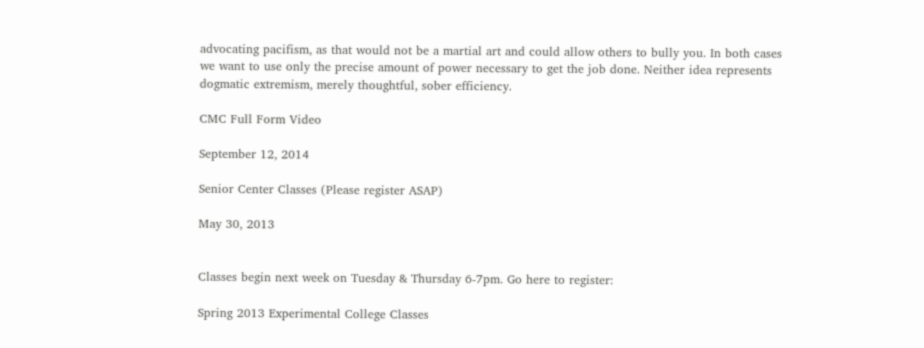advocating pacifism, as that would not be a martial art and could allow others to bully you. In both cases we want to use only the precise amount of power necessary to get the job done. Neither idea represents dogmatic extremism, merely thoughtful, sober efficiency.

CMC Full Form Video

September 12, 2014

Senior Center Classes (Please register ASAP)

May 30, 2013


Classes begin next week on Tuesday & Thursday 6-7pm. Go here to register:

Spring 2013 Experimental College Classes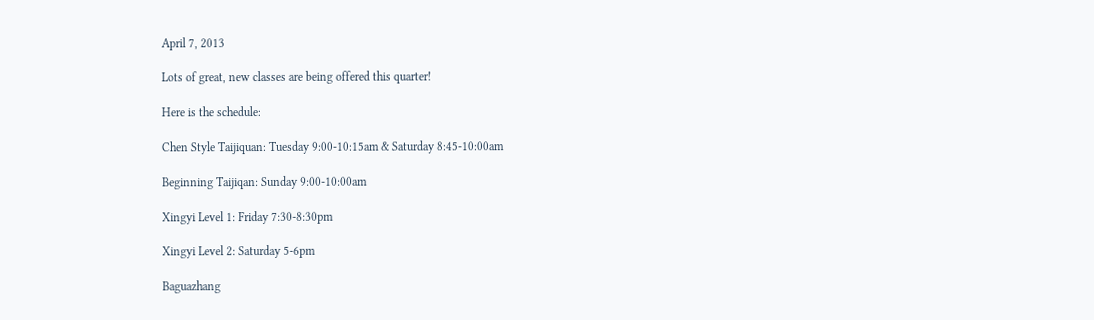April 7, 2013

Lots of great, new classes are being offered this quarter!

Here is the schedule:

Chen Style Taijiquan: Tuesday 9:00-10:15am & Saturday 8:45-10:00am

Beginning Taijiqan: Sunday 9:00-10:00am

Xingyi Level 1: Friday 7:30-8:30pm

Xingyi Level 2: Saturday 5-6pm

Baguazhang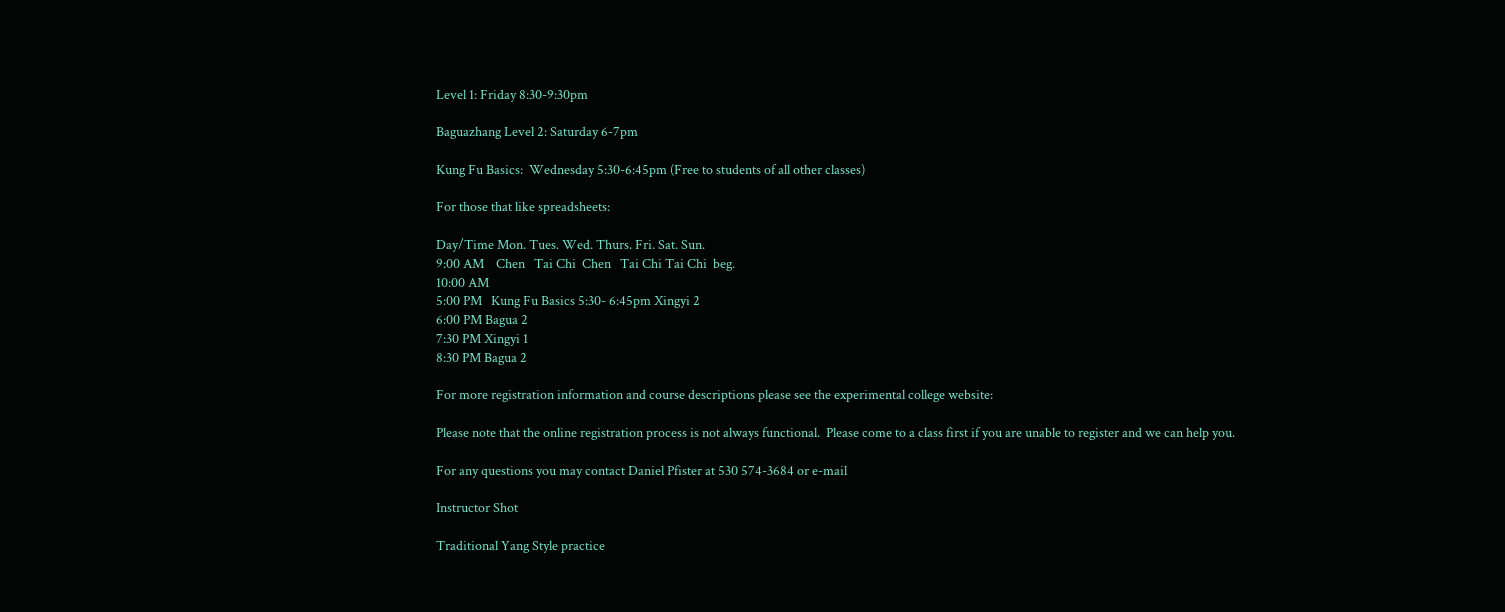Level 1: Friday 8:30-9:30pm

Baguazhang Level 2: Saturday 6-7pm

Kung Fu Basics:  Wednesday 5:30-6:45pm (Free to students of all other classes)

For those that like spreadsheets:

Day/Time Mon. Tues. Wed. Thurs. Fri. Sat. Sun.
9:00 AM    Chen   Tai Chi  Chen   Tai Chi Tai Chi  beg.
10:00 AM
5:00 PM   Kung Fu Basics 5:30- 6:45pm Xingyi 2
6:00 PM Bagua 2
7:30 PM Xingyi 1
8:30 PM Bagua 2

For more registration information and course descriptions please see the experimental college website:

Please note that the online registration process is not always functional.  Please come to a class first if you are unable to register and we can help you.

For any questions you may contact Daniel Pfister at 530 574-3684 or e-mail

Instructor Shot

Traditional Yang Style practice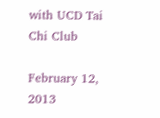with UCD Tai Chi Club

February 12, 2013